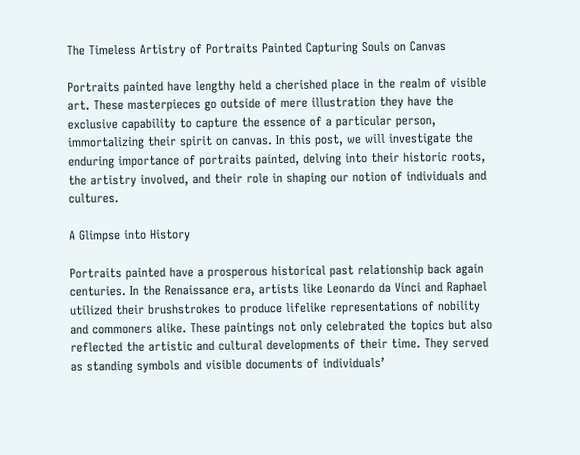The Timeless Artistry of Portraits Painted Capturing Souls on Canvas

Portraits painted have lengthy held a cherished place in the realm of visible art. These masterpieces go outside of mere illustration they have the exclusive capability to capture the essence of a particular person, immortalizing their spirit on canvas. In this post, we will investigate the enduring importance of portraits painted, delving into their historic roots, the artistry involved, and their role in shaping our notion of individuals and cultures.

A Glimpse into History

Portraits painted have a prosperous historical past relationship back again centuries. In the Renaissance era, artists like Leonardo da Vinci and Raphael utilized their brushstrokes to produce lifelike representations of nobility and commoners alike. These paintings not only celebrated the topics but also reflected the artistic and cultural developments of their time. They served as standing symbols and visible documents of individuals’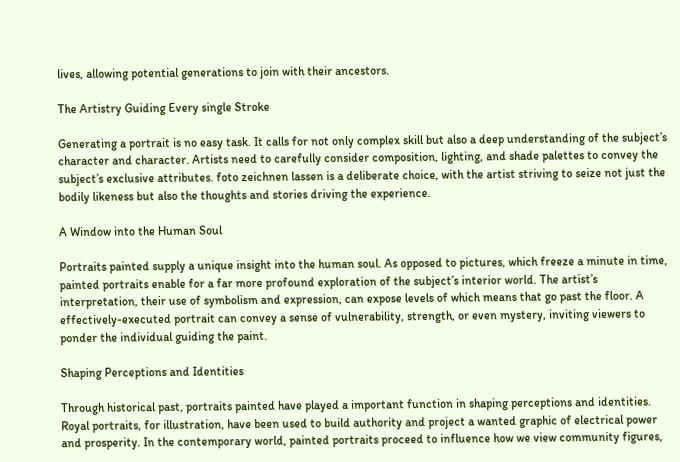lives, allowing potential generations to join with their ancestors.

The Artistry Guiding Every single Stroke

Generating a portrait is no easy task. It calls for not only complex skill but also a deep understanding of the subject’s character and character. Artists need to carefully consider composition, lighting, and shade palettes to convey the subject’s exclusive attributes. foto zeichnen lassen is a deliberate choice, with the artist striving to seize not just the bodily likeness but also the thoughts and stories driving the experience.

A Window into the Human Soul

Portraits painted supply a unique insight into the human soul. As opposed to pictures, which freeze a minute in time, painted portraits enable for a far more profound exploration of the subject’s interior world. The artist’s interpretation, their use of symbolism and expression, can expose levels of which means that go past the floor. A effectively-executed portrait can convey a sense of vulnerability, strength, or even mystery, inviting viewers to ponder the individual guiding the paint.

Shaping Perceptions and Identities

Through historical past, portraits painted have played a important function in shaping perceptions and identities. Royal portraits, for illustration, have been used to build authority and project a wanted graphic of electrical power and prosperity. In the contemporary world, painted portraits proceed to influence how we view community figures,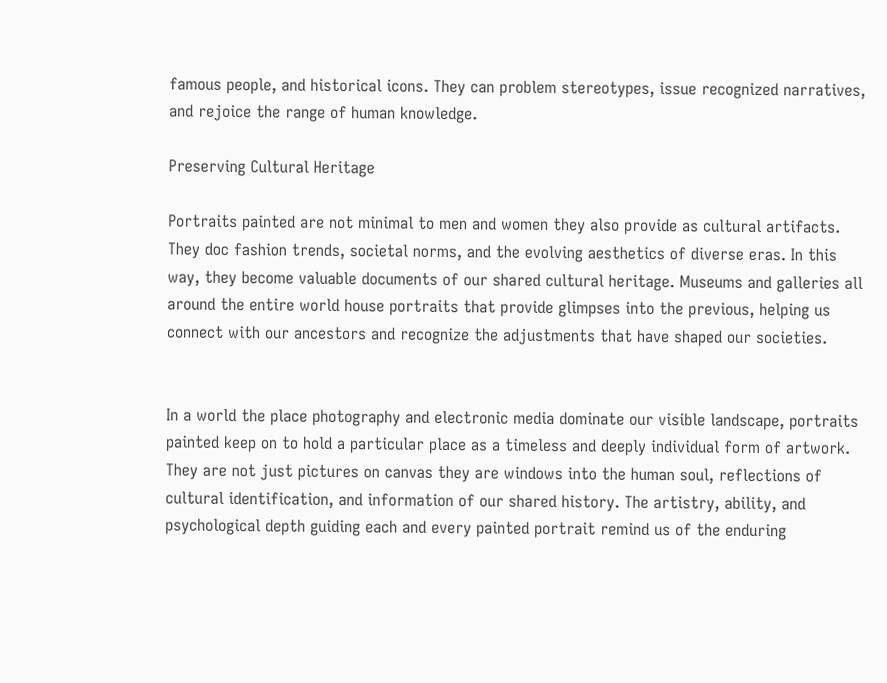famous people, and historical icons. They can problem stereotypes, issue recognized narratives, and rejoice the range of human knowledge.

Preserving Cultural Heritage

Portraits painted are not minimal to men and women they also provide as cultural artifacts. They doc fashion trends, societal norms, and the evolving aesthetics of diverse eras. In this way, they become valuable documents of our shared cultural heritage. Museums and galleries all around the entire world house portraits that provide glimpses into the previous, helping us connect with our ancestors and recognize the adjustments that have shaped our societies.


In a world the place photography and electronic media dominate our visible landscape, portraits painted keep on to hold a particular place as a timeless and deeply individual form of artwork. They are not just pictures on canvas they are windows into the human soul, reflections of cultural identification, and information of our shared history. The artistry, ability, and psychological depth guiding each and every painted portrait remind us of the enduring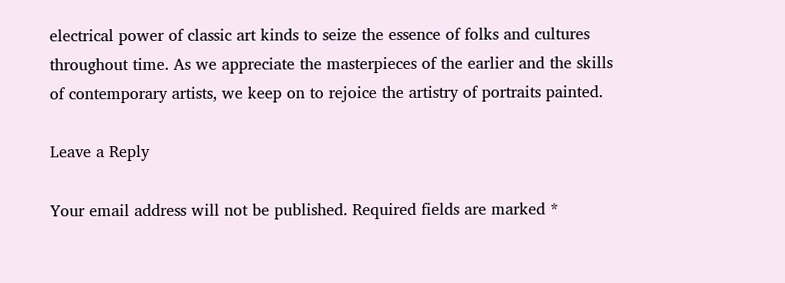electrical power of classic art kinds to seize the essence of folks and cultures throughout time. As we appreciate the masterpieces of the earlier and the skills of contemporary artists, we keep on to rejoice the artistry of portraits painted.

Leave a Reply

Your email address will not be published. Required fields are marked *